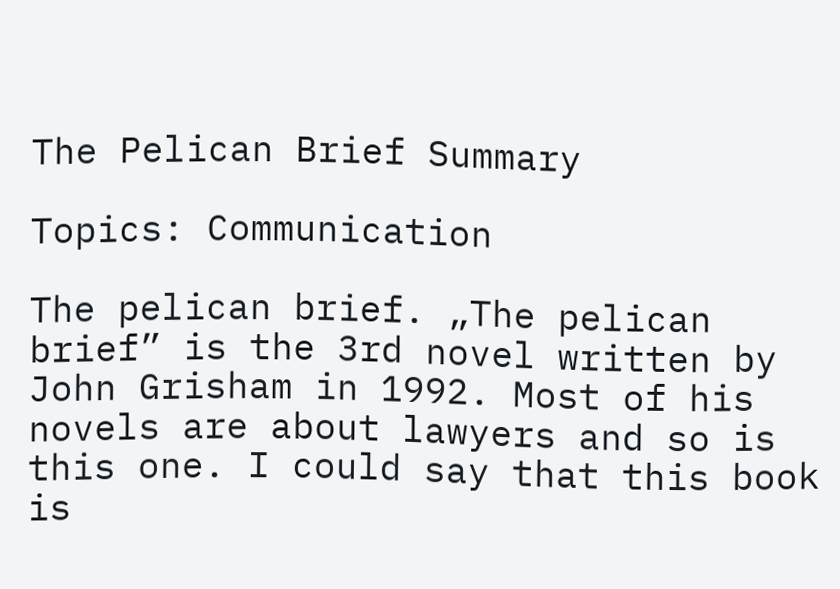The Pelican Brief Summary

Topics: Communication

The pelican brief. „The pelican brief” is the 3rd novel written by John Grisham in 1992. Most of his novels are about lawyers and so is this one. I could say that this book is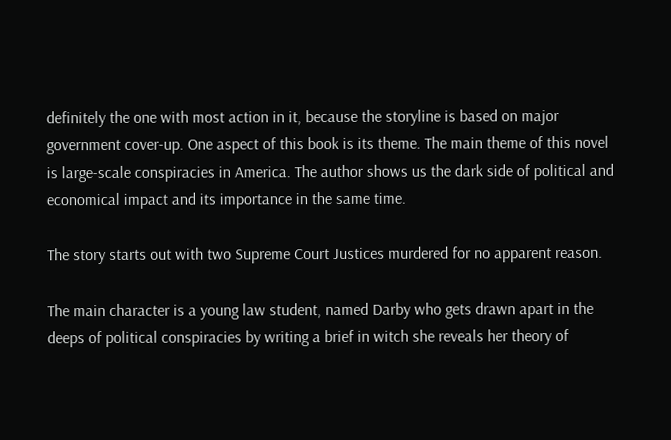definitely the one with most action in it, because the storyline is based on major government cover-up. One aspect of this book is its theme. The main theme of this novel is large-scale conspiracies in America. The author shows us the dark side of political and economical impact and its importance in the same time.

The story starts out with two Supreme Court Justices murdered for no apparent reason.

The main character is a young law student, named Darby who gets drawn apart in the deeps of political conspiracies by writing a brief in witch she reveals her theory of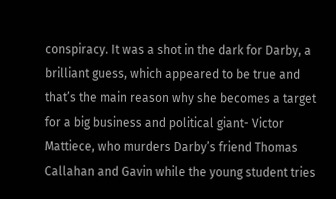conspiracy. It was a shot in the dark for Darby, a brilliant guess, which appeared to be true and that’s the main reason why she becomes a target for a big business and political giant- Victor Mattiece, who murders Darby’s friend Thomas Callahan and Gavin while the young student tries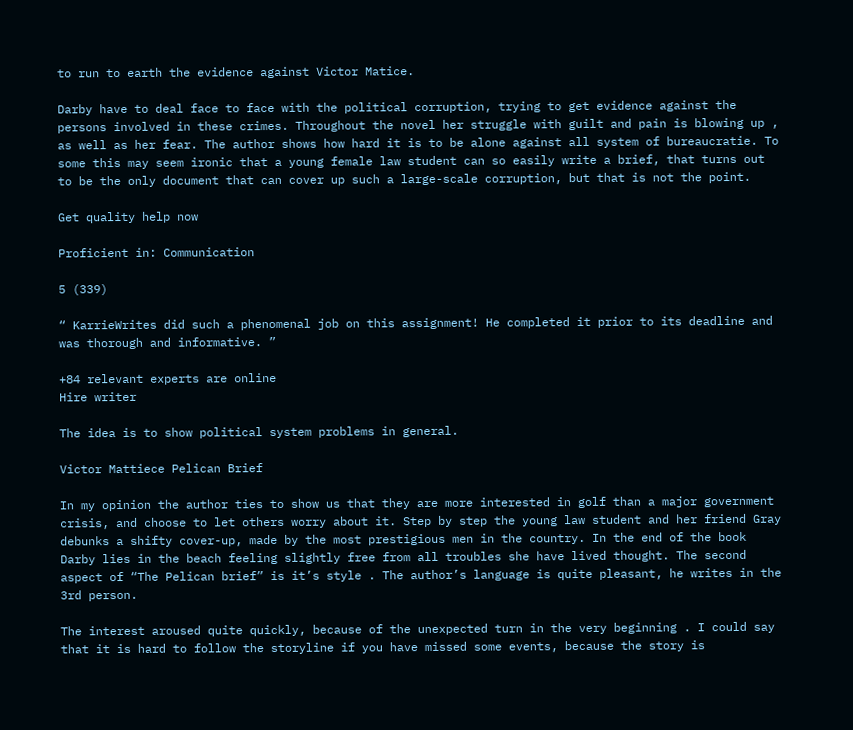to run to earth the evidence against Victor Matice.

Darby have to deal face to face with the political corruption, trying to get evidence against the persons involved in these crimes. Throughout the novel her struggle with guilt and pain is blowing up , as well as her fear. The author shows how hard it is to be alone against all system of bureaucratie. To some this may seem ironic that a young female law student can so easily write a brief, that turns out to be the only document that can cover up such a large-scale corruption, but that is not the point.

Get quality help now

Proficient in: Communication

5 (339)

“ KarrieWrites did such a phenomenal job on this assignment! He completed it prior to its deadline and was thorough and informative. ”

+84 relevant experts are online
Hire writer

The idea is to show political system problems in general.

Victor Mattiece Pelican Brief

In my opinion the author ties to show us that they are more interested in golf than a major government crisis, and choose to let others worry about it. Step by step the young law student and her friend Gray debunks a shifty cover-up, made by the most prestigious men in the country. In the end of the book Darby lies in the beach feeling slightly free from all troubles she have lived thought. The second aspect of “The Pelican brief” is it’s style . The author’s language is quite pleasant, he writes in the 3rd person.

The interest aroused quite quickly, because of the unexpected turn in the very beginning . I could say that it is hard to follow the storyline if you have missed some events, because the story is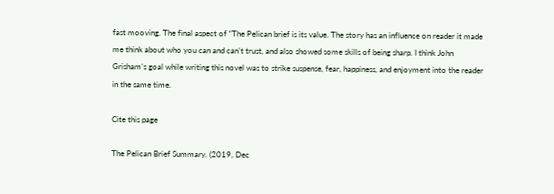fast mooving. The final aspect of “The Pelican brief is its value. The story has an influence on reader it made me think about who you can and can’t trust, and also showed some skills of being sharp. I think John Grisham’s goal while writing this novel was to strike suspense, fear, happiness, and enjoyment into the reader in the same time.

Cite this page

The Pelican Brief Summary. (2019, Dec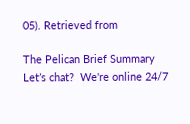05). Retrieved from

The Pelican Brief Summary
Let’s chat?  We're online 24/7